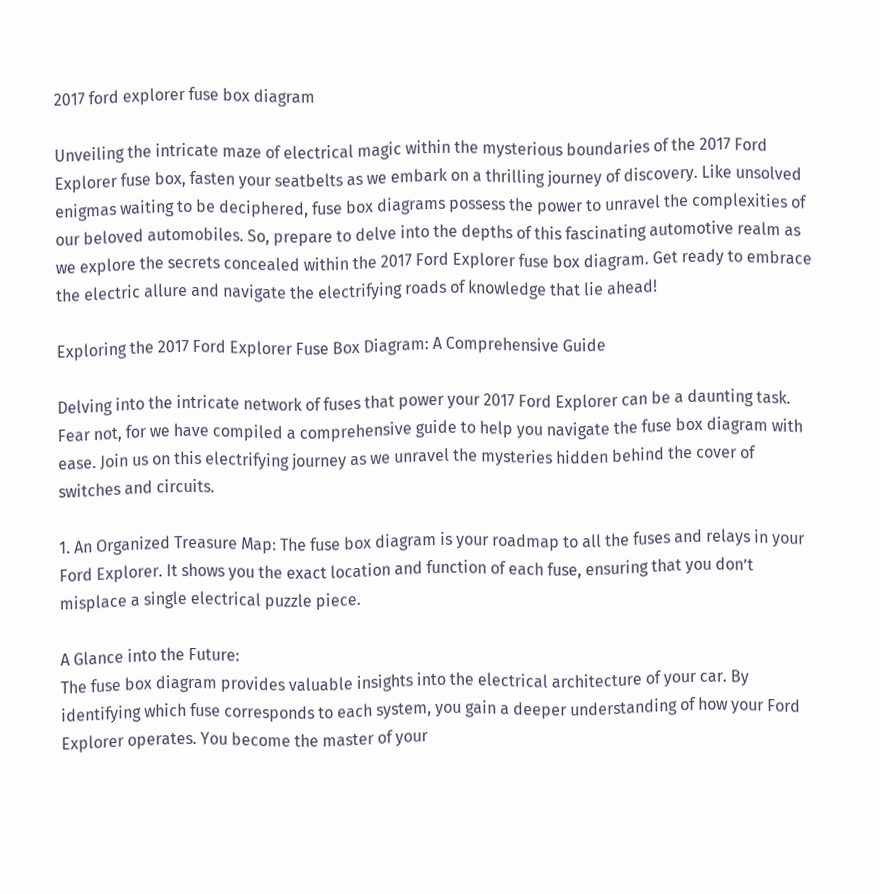2017 ford explorer fuse box diagram

Unveiling the intricate maze of electrical magic within the mysterious boundaries of the 2017 Ford Explorer fuse box, fasten your seatbelts as we embark on a thrilling journey of discovery. Like unsolved enigmas waiting to be deciphered, fuse box diagrams possess the power to unravel the complexities of our beloved automobiles. So, prepare to delve into the depths of this fascinating automotive realm as we explore the secrets concealed within the 2017 Ford Explorer fuse box diagram. Get ready to embrace the electric allure and navigate the electrifying roads of knowledge that lie ahead!

Exploring the 2017 Ford Explorer Fuse Box Diagram: A Comprehensive Guide

Delving into the intricate network of fuses that power your 2017 Ford Explorer can be a daunting task. Fear not, for we have compiled a comprehensive guide to help you navigate the fuse box diagram with ease. Join us on this electrifying journey as we unravel the mysteries hidden behind the cover of switches and circuits.

1. An Organized Treasure Map: The fuse box diagram is your roadmap to all the fuses and relays in your Ford Explorer. It shows you the exact location and function of each fuse, ensuring that you don’t misplace a single electrical puzzle piece.

A Glance into the Future:
The fuse box diagram provides valuable insights into the electrical architecture of your car. By identifying which fuse corresponds to each system, you gain a deeper understanding of how your Ford Explorer operates. You become the master of your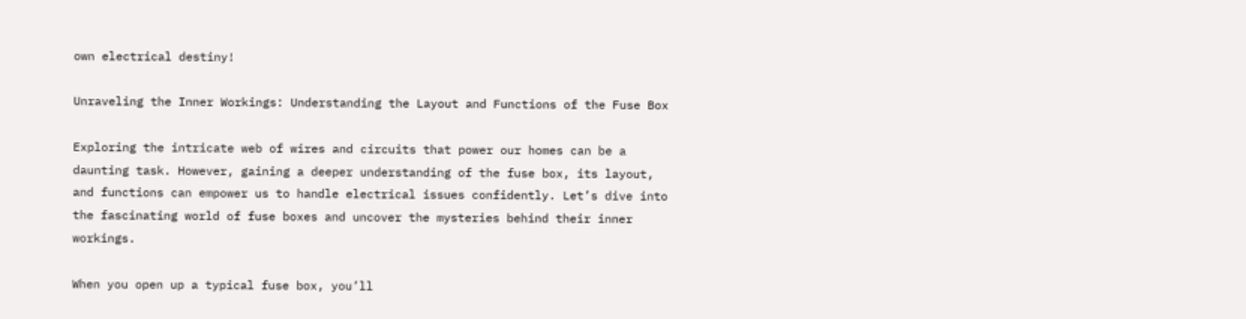own electrical destiny!

Unraveling the Inner Workings: Understanding the Layout and Functions of the Fuse Box

Exploring the intricate web of wires and circuits that power our homes can be a daunting task. However, gaining a deeper understanding of the fuse box, its layout, and functions can empower us to handle electrical issues confidently. Let’s dive into the fascinating world of fuse boxes and uncover the mysteries behind their inner workings.

When you open up a typical fuse box, you’ll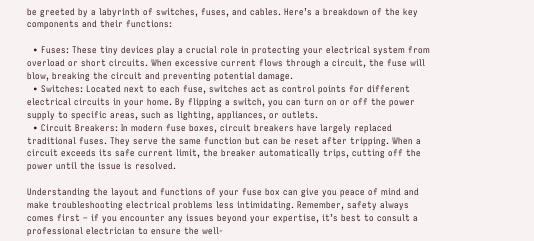be greeted by a labyrinth of switches, fuses, and cables. Here’s a breakdown of the key components and their functions:

  • Fuses: These tiny devices play a crucial role in protecting your electrical system from overload or short circuits. When excessive current flows through a circuit, the fuse will blow, breaking the circuit and preventing potential damage.
  • Switches: Located next to each fuse, switches act as control points for different electrical circuits in your home. By flipping a switch, you can turn on or off the power supply to specific areas, such as lighting, appliances, or outlets.
  • Circuit Breakers: In modern fuse boxes, circuit breakers have largely replaced traditional fuses. They serve the same function but can be reset after tripping. When a circuit exceeds its safe current limit, the breaker automatically trips, cutting off the power until the issue is resolved.

Understanding the layout and functions of your fuse box can give you peace of mind and make troubleshooting electrical problems less intimidating. Remember, safety always comes first – if you encounter any issues beyond your expertise, it’s best to consult a professional electrician to ensure the well-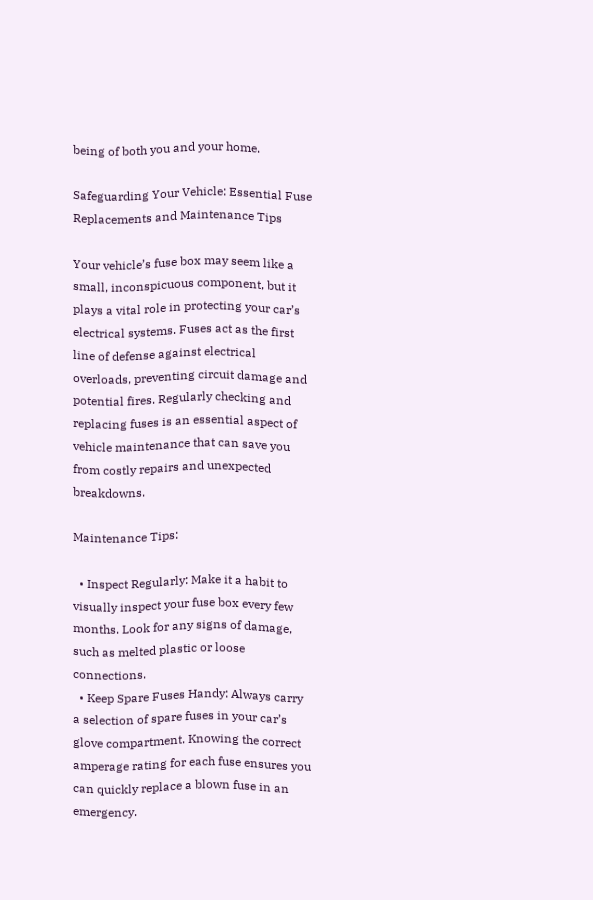being of both you and your home.

Safeguarding Your Vehicle: Essential Fuse Replacements and Maintenance Tips

Your vehicle’s fuse box may seem like a small, inconspicuous component, but it plays a vital role in protecting your car’s electrical systems. Fuses act as the first line of defense against electrical overloads, preventing circuit damage and potential fires. Regularly checking and replacing fuses is an essential aspect of vehicle maintenance that can save you from costly repairs and unexpected breakdowns.

Maintenance Tips:

  • Inspect Regularly: Make it a habit to visually inspect your fuse box every few months. Look for any signs of damage, such as melted plastic or loose connections.
  • Keep Spare Fuses Handy: Always carry a selection of spare fuses in your car’s glove compartment. Knowing the correct amperage rating for each fuse ensures you can quickly replace a blown fuse in an emergency.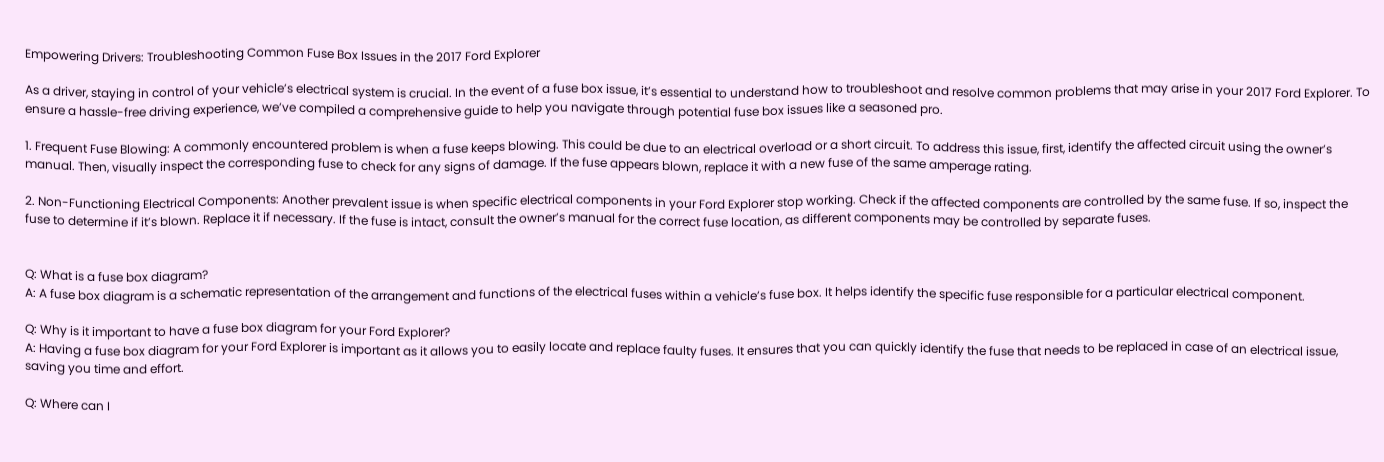Empowering Drivers: Troubleshooting Common Fuse Box Issues in the 2017 Ford Explorer

As a driver, staying in control of your vehicle’s electrical system is crucial. In the event of a fuse box issue, it’s essential to understand how to troubleshoot and resolve common problems that may arise in your 2017 Ford Explorer. To ensure a hassle-free driving experience, we’ve compiled a comprehensive guide to help you navigate through potential fuse box issues like a seasoned pro.

1. Frequent Fuse Blowing: A commonly encountered problem is when a fuse keeps blowing. This could be due to an electrical overload or a short circuit. To address this issue, first, identify the affected circuit using the owner’s manual. Then, visually inspect the corresponding fuse to check for any signs of damage. If the fuse appears blown, replace it with a new fuse of the same amperage rating.

2. Non-Functioning Electrical Components: Another prevalent issue is when specific electrical components in your Ford Explorer stop working. Check if the affected components are controlled by the same fuse. If so, inspect the fuse to determine if it’s blown. Replace it if necessary. If the fuse is intact, consult the owner’s manual for the correct fuse location, as different components may be controlled by separate fuses.


Q: What is a fuse box diagram?
A: A fuse box diagram is a schematic representation of the arrangement and functions of the electrical fuses within a vehicle’s fuse box. It helps identify the specific fuse responsible for a particular electrical component.

Q: Why is it important to have a fuse box diagram for your Ford Explorer?
A: Having a fuse box diagram for your Ford Explorer is important as it allows you to easily locate and replace faulty fuses. It ensures that you can quickly identify the fuse that needs to be replaced in case of an electrical issue, saving you time and effort.

Q: Where can I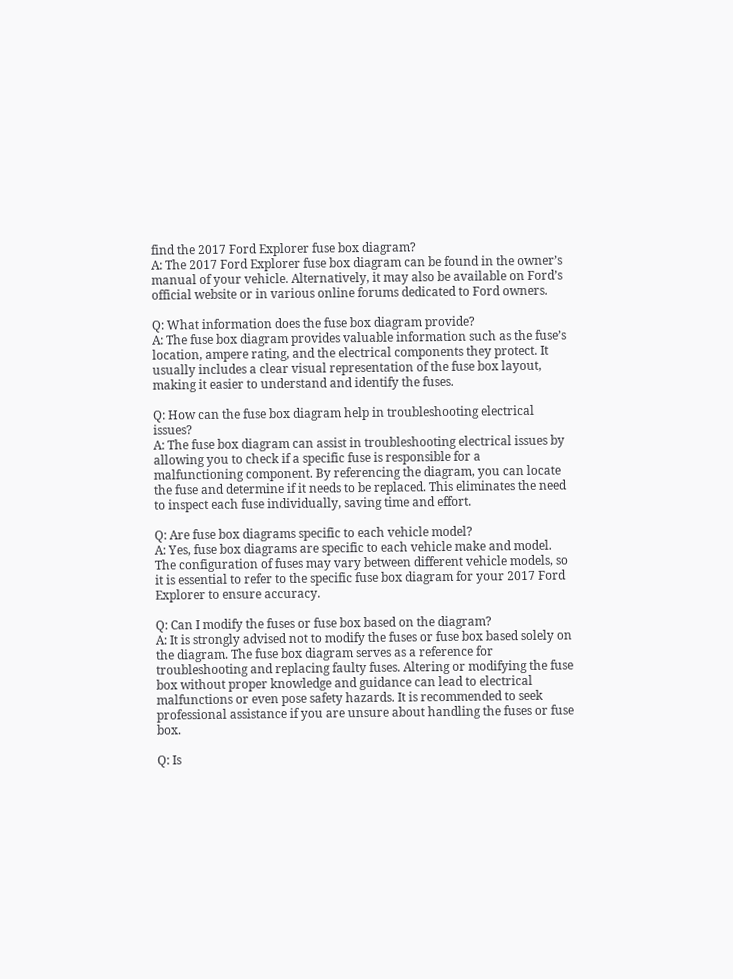find the 2017 Ford Explorer fuse box diagram?
A: The 2017 Ford Explorer fuse box diagram can be found in the owner’s manual of your vehicle. Alternatively, it may also be available on Ford’s official website or in various online forums dedicated to Ford owners.

Q: What information does the fuse box diagram provide?
A: The fuse box diagram provides valuable information such as the fuse’s location, ampere rating, and the electrical components they protect. It usually includes a clear visual representation of the fuse box layout, making it easier to understand and identify the fuses.

Q: How can the fuse box diagram help in troubleshooting electrical issues?
A: The fuse box diagram can assist in troubleshooting electrical issues by allowing you to check if a specific fuse is responsible for a malfunctioning component. By referencing the diagram, you can locate the fuse and determine if it needs to be replaced. This eliminates the need to inspect each fuse individually, saving time and effort.

Q: Are fuse box diagrams specific to each vehicle model?
A: Yes, fuse box diagrams are specific to each vehicle make and model. The configuration of fuses may vary between different vehicle models, so it is essential to refer to the specific fuse box diagram for your 2017 Ford Explorer to ensure accuracy.

Q: Can I modify the fuses or fuse box based on the diagram?
A: It is strongly advised not to modify the fuses or fuse box based solely on the diagram. The fuse box diagram serves as a reference for troubleshooting and replacing faulty fuses. Altering or modifying the fuse box without proper knowledge and guidance can lead to electrical malfunctions or even pose safety hazards. It is recommended to seek professional assistance if you are unsure about handling the fuses or fuse box.

Q: Is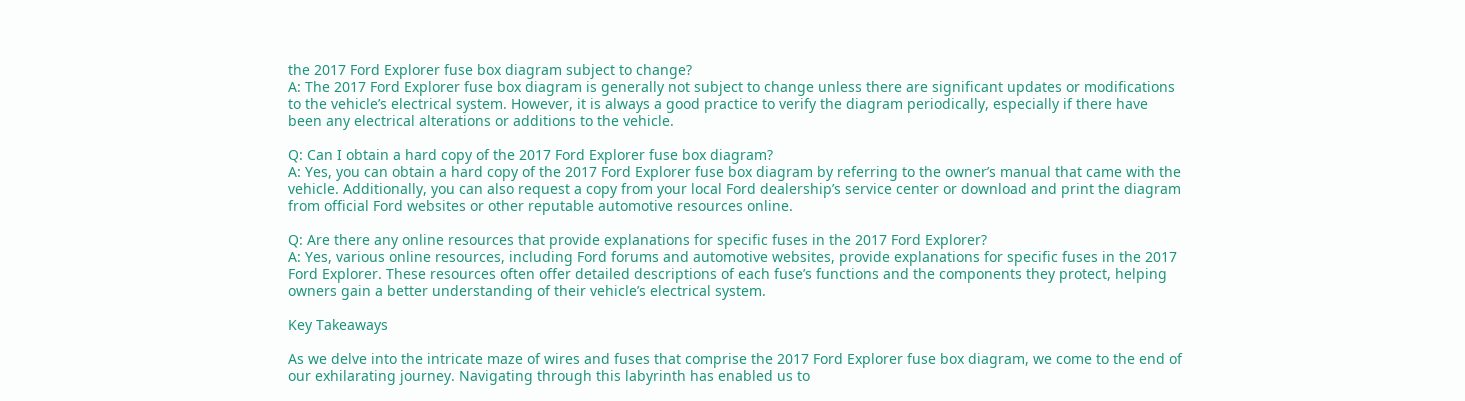the 2017 Ford Explorer fuse box diagram subject to change?
A: The 2017 Ford Explorer fuse box diagram is generally not subject to change unless there are significant updates or modifications to the vehicle’s electrical system. However, it is always a good practice to verify the diagram periodically, especially if there have been any electrical alterations or additions to the vehicle.

Q: Can I obtain a hard copy of the 2017 Ford Explorer fuse box diagram?
A: Yes, you can obtain a hard copy of the 2017 Ford Explorer fuse box diagram by referring to the owner’s manual that came with the vehicle. Additionally, you can also request a copy from your local Ford dealership’s service center or download and print the diagram from official Ford websites or other reputable automotive resources online.

Q: Are there any online resources that provide explanations for specific fuses in the 2017 Ford Explorer?
A: Yes, various online resources, including Ford forums and automotive websites, provide explanations for specific fuses in the 2017 Ford Explorer. These resources often offer detailed descriptions of each fuse’s functions and the components they protect, helping owners gain a better understanding of their vehicle’s electrical system.

Key Takeaways

As we delve into the intricate maze of wires and fuses that comprise the 2017 Ford Explorer fuse box diagram, we come to the end of our exhilarating journey. Navigating through this labyrinth has enabled us to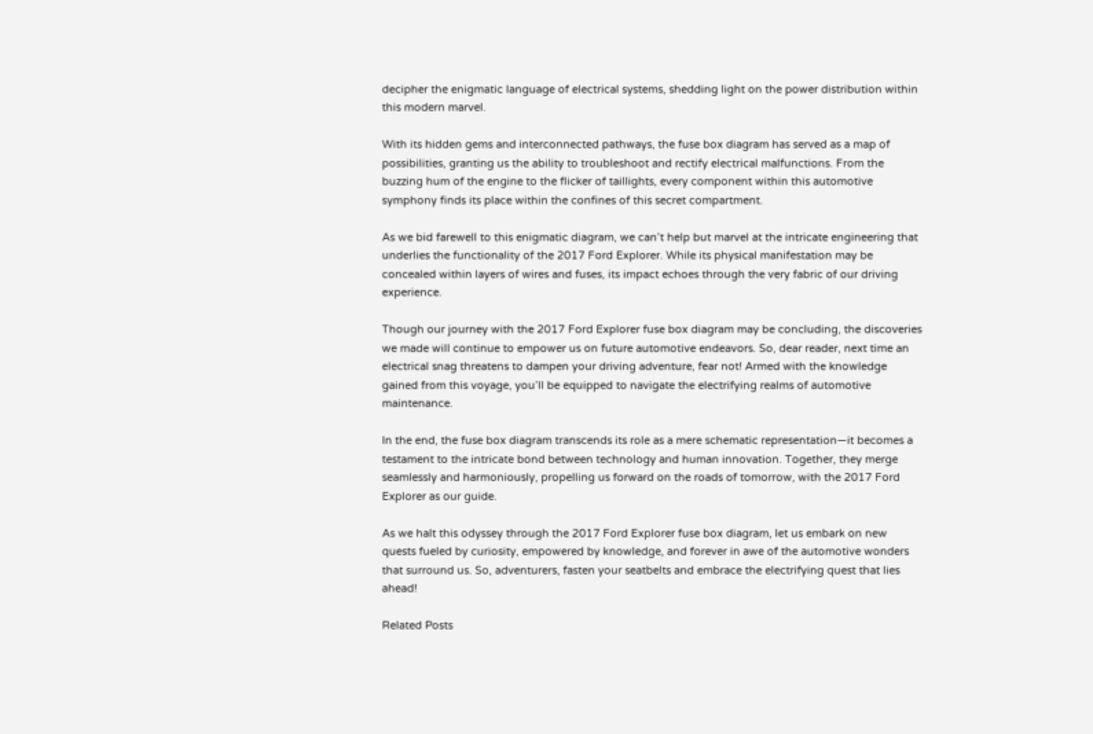decipher the enigmatic language of electrical systems, shedding light on the power distribution within this modern marvel.

With its hidden gems and interconnected pathways, the fuse box diagram has served as a map of possibilities, granting us the ability to troubleshoot and rectify electrical malfunctions. From the buzzing hum of the engine to the flicker of taillights, every component within this automotive symphony finds its place within the confines of this secret compartment.

As we bid farewell to this enigmatic diagram, we can’t help but marvel at the intricate engineering that underlies the functionality of the 2017 Ford Explorer. While its physical manifestation may be concealed within layers of wires and fuses, its impact echoes through the very fabric of our driving experience.

Though our journey with the 2017 Ford Explorer fuse box diagram may be concluding, the discoveries we made will continue to empower us on future automotive endeavors. So, dear reader, next time an electrical snag threatens to dampen your driving adventure, fear not! Armed with the knowledge gained from this voyage, you’ll be equipped to navigate the electrifying realms of automotive maintenance.

In the end, the fuse box diagram transcends its role as a mere schematic representation—it becomes a testament to the intricate bond between technology and human innovation. Together, they merge seamlessly and harmoniously, propelling us forward on the roads of tomorrow, with the 2017 Ford Explorer as our guide.

As we halt this odyssey through the 2017 Ford Explorer fuse box diagram, let us embark on new quests fueled by curiosity, empowered by knowledge, and forever in awe of the automotive wonders that surround us. So, adventurers, fasten your seatbelts and embrace the electrifying quest that lies ahead!

Related Posts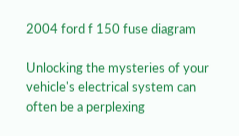2004 ford f 150 fuse diagram

Unlocking the mysteries of your vehicle's electrical system can often be a perplexing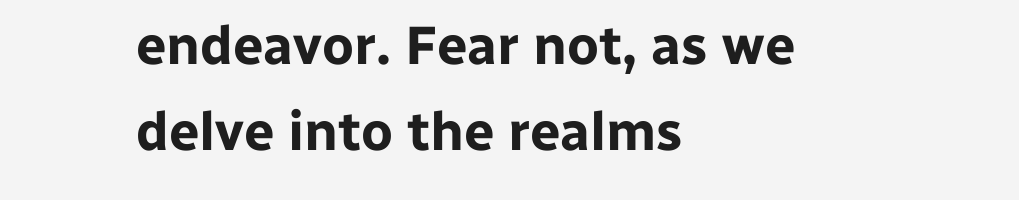endeavor. Fear not, as we delve into the realms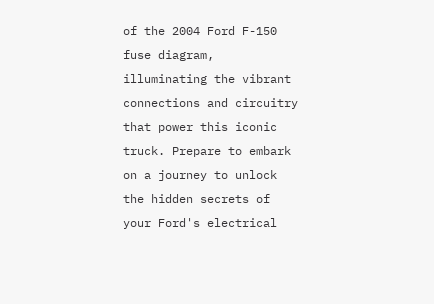of the 2004 Ford F-150 fuse diagram, illuminating the vibrant connections and circuitry that power this iconic truck. Prepare to embark on a journey to unlock the hidden secrets of your Ford's electrical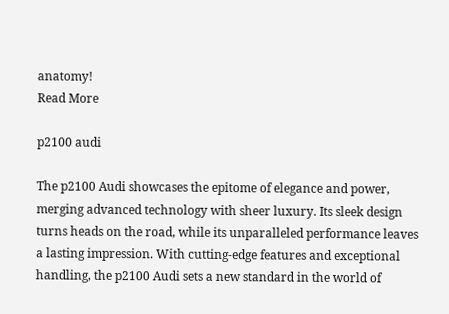anatomy!
Read More

p2100 audi

The p2100 Audi showcases the epitome of elegance and power, merging advanced technology with sheer luxury. Its sleek design turns heads on the road, while its unparalleled performance leaves a lasting impression. With cutting-edge features and exceptional handling, the p2100 Audi sets a new standard in the world of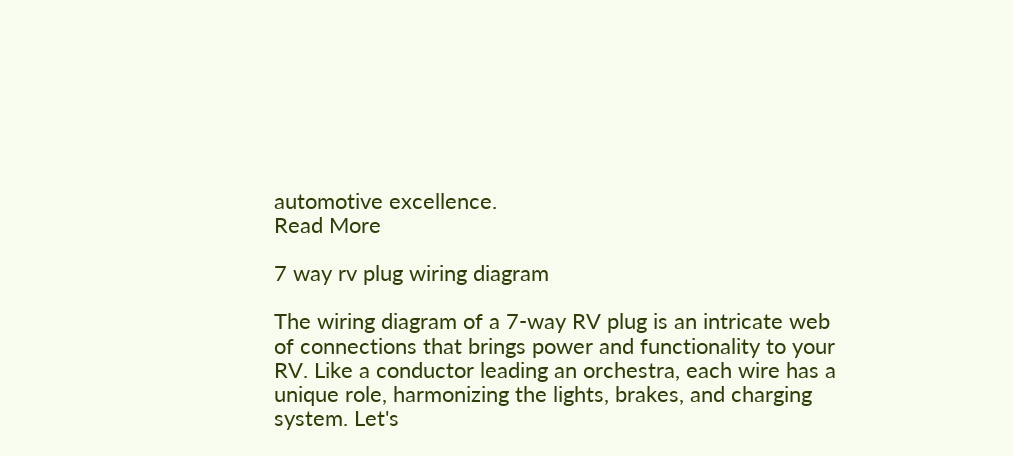automotive excellence.
Read More

7 way rv plug wiring diagram

The wiring diagram of a 7-way RV plug is an intricate web of connections that brings power and functionality to your RV. Like a conductor leading an orchestra, each wire has a unique role, harmonizing the lights, brakes, and charging system. Let's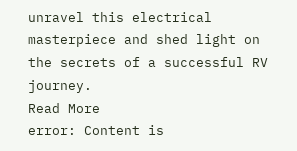unravel this electrical masterpiece and shed light on the secrets of a successful RV journey.
Read More
error: Content is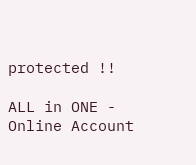protected !!

ALL in ONE - Online Account